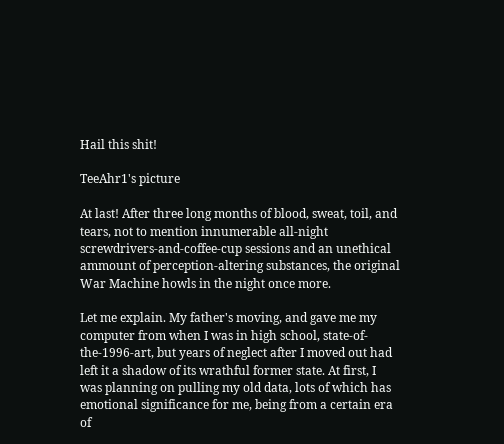Hail this shit!

TeeAhr1's picture

At last! After three long months of blood, sweat, toil, and tears, not to mention innumerable all-night screwdrivers-and-coffee-cup sessions and an unethical ammount of perception-altering substances, the original War Machine howls in the night once more.

Let me explain. My father's moving, and gave me my computer from when I was in high school, state-of-the-1996-art, but years of neglect after I moved out had left it a shadow of its wrathful former state. At first, I was planning on pulling my old data, lots of which has emotional significance for me, being from a certain era of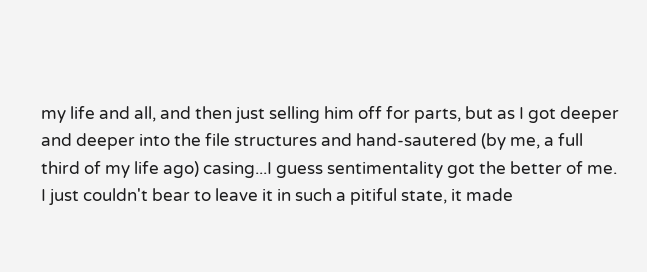my life and all, and then just selling him off for parts, but as I got deeper and deeper into the file structures and hand-sautered (by me, a full third of my life ago) casing...I guess sentimentality got the better of me. I just couldn't bear to leave it in such a pitiful state, it made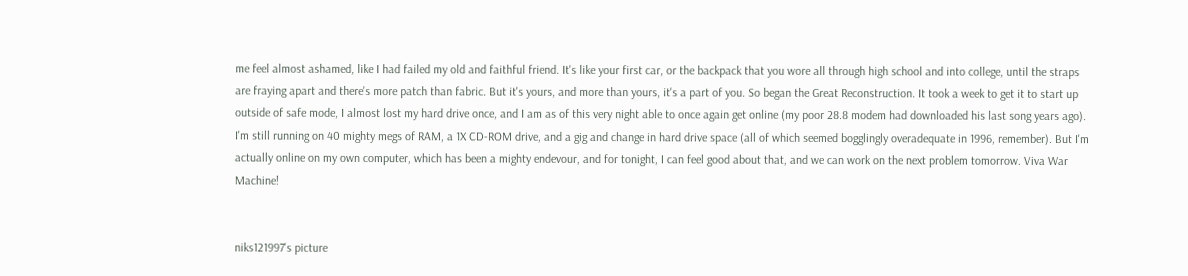me feel almost ashamed, like I had failed my old and faithful friend. It's like your first car, or the backpack that you wore all through high school and into college, until the straps are fraying apart and there's more patch than fabric. But it's yours, and more than yours, it's a part of you. So began the Great Reconstruction. It took a week to get it to start up outside of safe mode, I almost lost my hard drive once, and I am as of this very night able to once again get online (my poor 28.8 modem had downloaded his last song years ago). I'm still running on 40 mighty megs of RAM, a 1X CD-ROM drive, and a gig and change in hard drive space (all of which seemed bogglingly overadequate in 1996, remember). But I'm actually online on my own computer, which has been a mighty endevour, and for tonight, I can feel good about that, and we can work on the next problem tomorrow. Viva War Machine!


niks121997's picture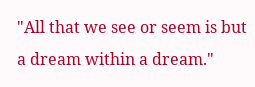"All that we see or seem is but a dream within a dream."